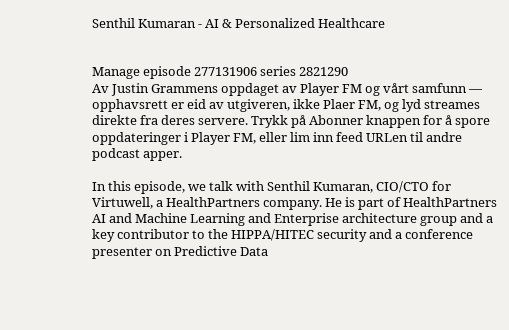Senthil Kumaran - AI & Personalized Healthcare


Manage episode 277131906 series 2821290
Av Justin Grammens oppdaget av Player FM og vårt samfunn — opphavsrett er eid av utgiveren, ikke Plaer FM, og lyd streames direkte fra deres servere. Trykk på Abonner knappen for å spore oppdateringer i Player FM, eller lim inn feed URLen til andre podcast apper.

In this episode, we talk with Senthil Kumaran, CIO/CTO for Virtuwell, a HealthPartners company. He is part of HealthPartners AI and Machine Learning and Enterprise architecture group and a key contributor to the HIPPA/HITEC security and a conference presenter on Predictive Data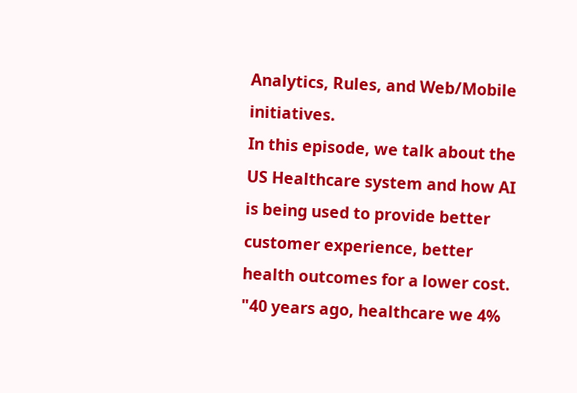Analytics, Rules, and Web/Mobile initiatives.
In this episode, we talk about the US Healthcare system and how AI is being used to provide better customer experience, better health outcomes for a lower cost.
"40 years ago, healthcare we 4%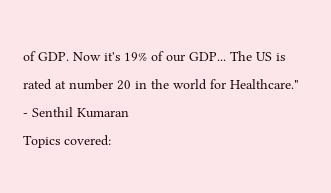of GDP. Now it's 19% of our GDP... The US is rated at number 20 in the world for Healthcare." - Senthil Kumaran
Topics covered: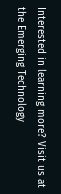Interested in learning more? Visit us at the Emerging Technology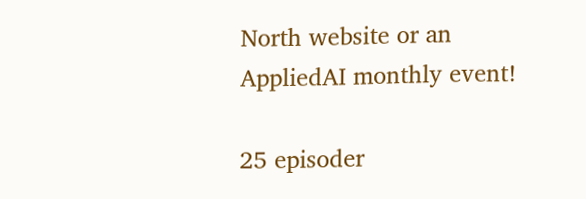North website or an AppliedAI monthly event!

25 episoder